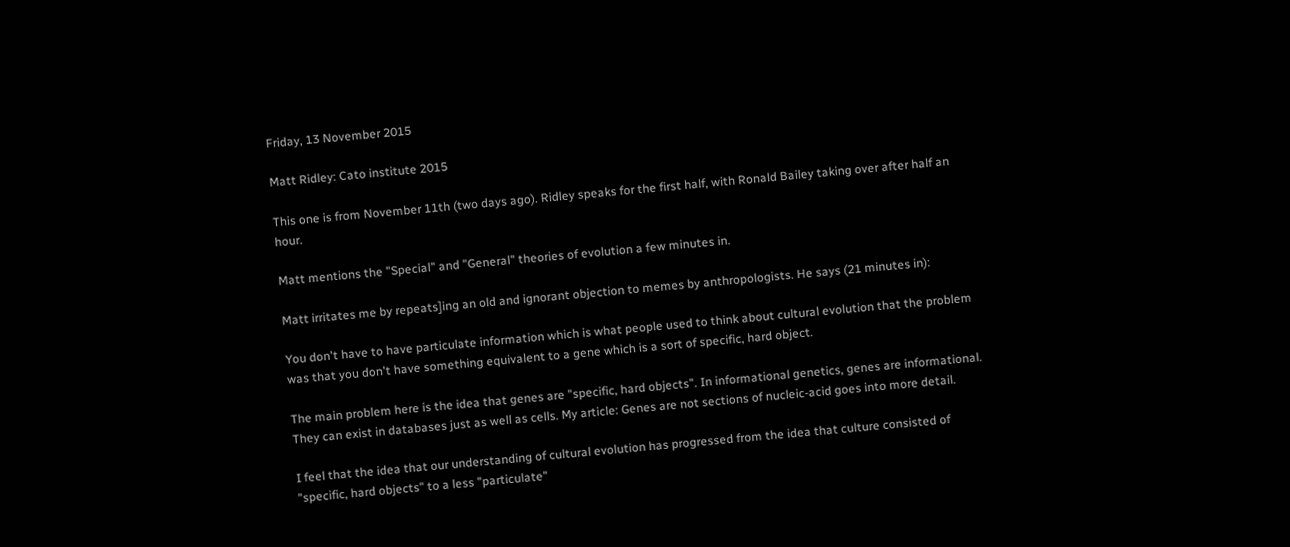Friday, 13 November 2015

Matt Ridley: Cato institute 2015

This one is from November 11th (two days ago). Ridley speaks for the first half, with Ronald Bailey taking over after half an hour.

Matt mentions the "Special" and "General" theories of evolution a few minutes in.

Matt irritates me by repeats]ing an old and ignorant objection to memes by anthropologists. He says (21 minutes in):

You don't have to have particulate information which is what people used to think about cultural evolution that the problem was that you don't have something equivalent to a gene which is a sort of specific, hard object.

The main problem here is the idea that genes are "specific, hard objects". In informational genetics, genes are informational. They can exist in databases just as well as cells. My article: Genes are not sections of nucleic-acid goes into more detail.

I feel that the idea that our understanding of cultural evolution has progressed from the idea that culture consisted of "specific, hard objects" to a less "particulate"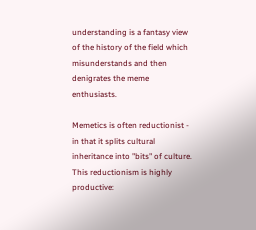understanding is a fantasy view of the history of the field which misunderstands and then denigrates the meme enthusiasts.

Memetics is often reductionist - in that it splits cultural inheritance into "bits" of culture. This reductionism is highly productive: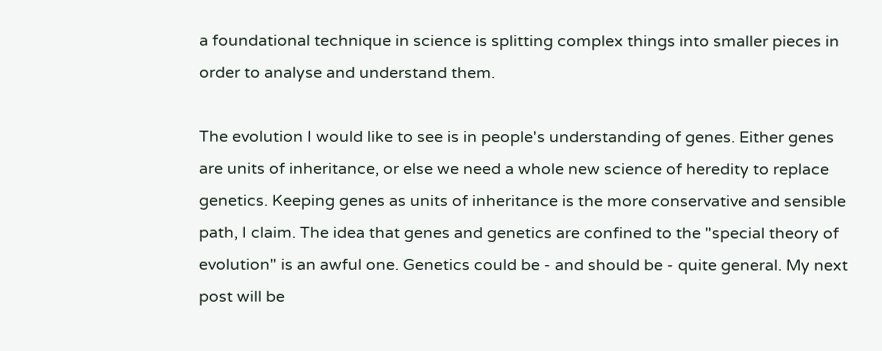a foundational technique in science is splitting complex things into smaller pieces in order to analyse and understand them.

The evolution I would like to see is in people's understanding of genes. Either genes are units of inheritance, or else we need a whole new science of heredity to replace genetics. Keeping genes as units of inheritance is the more conservative and sensible path, I claim. The idea that genes and genetics are confined to the "special theory of evolution" is an awful one. Genetics could be - and should be - quite general. My next post will be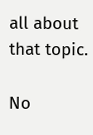all about that topic.

No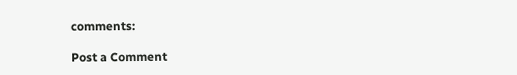comments:

Post a Comment